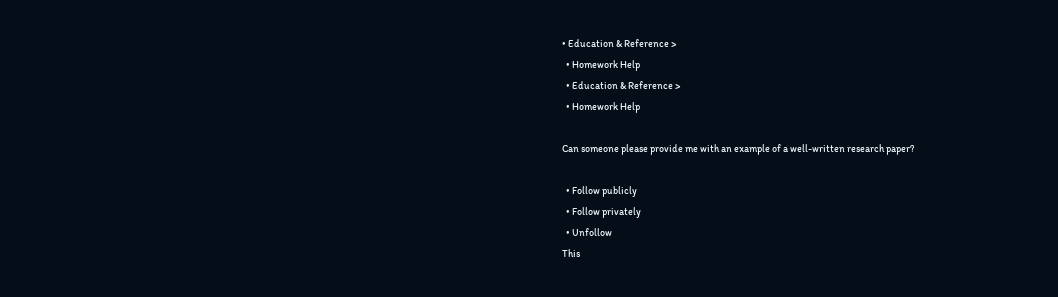• Education & Reference >
  • Homework Help
  • Education & Reference >
  • Homework Help

Can someone please provide me with an example of a well-written research paper?

  • Follow publicly
  • Follow privately
  • Unfollow
This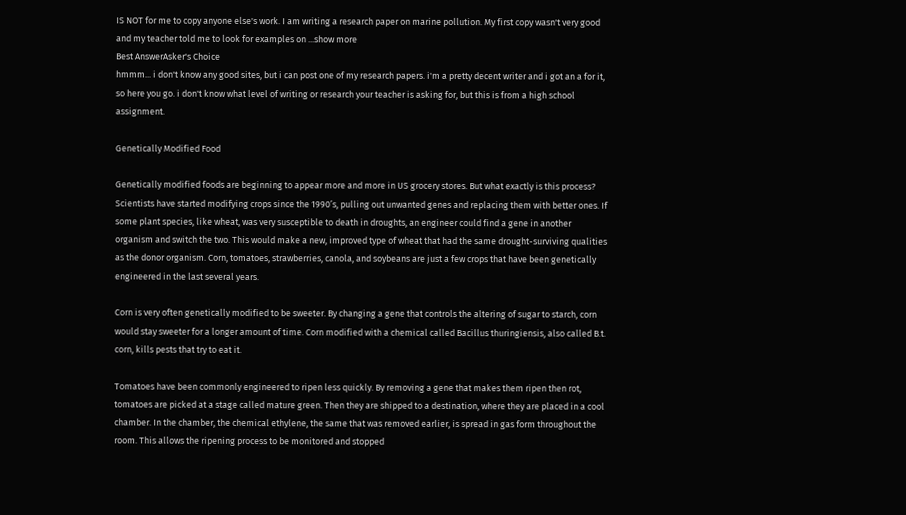IS NOT for me to copy anyone else's work. I am writing a research paper on marine pollution. My first copy wasn't very good and my teacher told me to look for examples on ...show more
Best AnswerAsker's Choice
hmmm... i don't know any good sites, but i can post one of my research papers. i'm a pretty decent writer and i got an a for it, so here you go. i don't know what level of writing or research your teacher is asking for, but this is from a high school assignment.

Genetically Modified Food

Genetically modified foods are beginning to appear more and more in US grocery stores. But what exactly is this process? Scientists have started modifying crops since the 1990’s, pulling out unwanted genes and replacing them with better ones. If some plant species, like wheat, was very susceptible to death in droughts, an engineer could find a gene in another organism and switch the two. This would make a new, improved type of wheat that had the same drought-surviving qualities as the donor organism. Corn, tomatoes, strawberries, canola, and soybeans are just a few crops that have been genetically engineered in the last several years.

Corn is very often genetically modified to be sweeter. By changing a gene that controls the altering of sugar to starch, corn would stay sweeter for a longer amount of time. Corn modified with a chemical called Bacillus thuringiensis, also called B.t. corn, kills pests that try to eat it.

Tomatoes have been commonly engineered to ripen less quickly. By removing a gene that makes them ripen then rot, tomatoes are picked at a stage called mature green. Then they are shipped to a destination, where they are placed in a cool chamber. In the chamber, the chemical ethylene, the same that was removed earlier, is spread in gas form throughout the room. This allows the ripening process to be monitored and stopped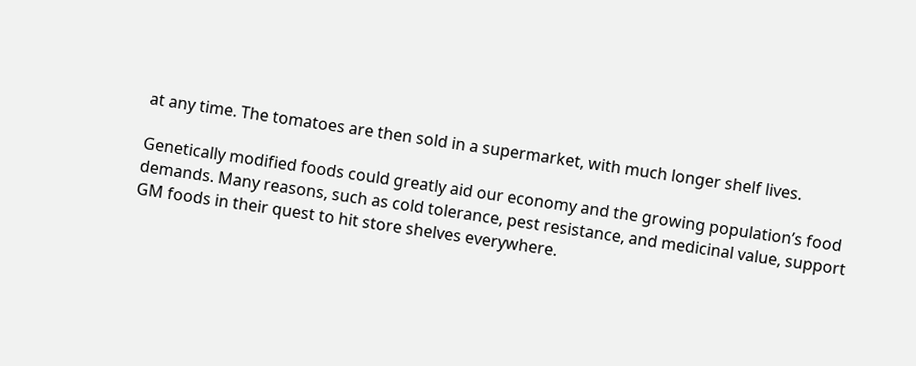at any time. The tomatoes are then sold in a supermarket, with much longer shelf lives.

Genetically modified foods could greatly aid our economy and the growing population’s food demands. Many reasons, such as cold tolerance, pest resistance, and medicinal value, support GM foods in their quest to hit store shelves everywhere.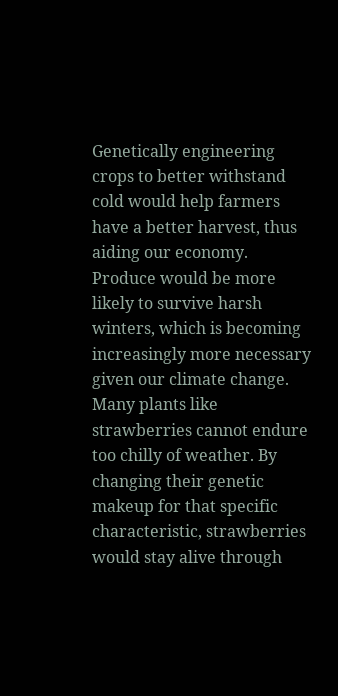Genetically engineering crops to better withstand cold would help farmers have a better harvest, thus aiding our economy. Produce would be more likely to survive harsh winters, which is becoming increasingly more necessary given our climate change. Many plants like strawberries cannot endure too chilly of weather. By changing their genetic makeup for that specific characteristic, strawberries would stay alive through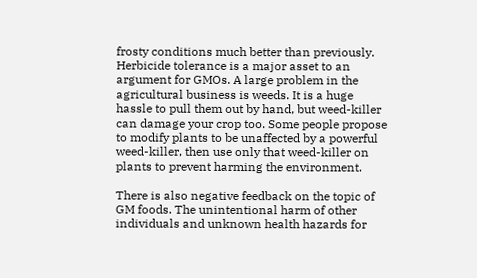frosty conditions much better than previously.
Herbicide tolerance is a major asset to an argument for GMOs. A large problem in the agricultural business is weeds. It is a huge hassle to pull them out by hand, but weed-killer can damage your crop too. Some people propose to modify plants to be unaffected by a powerful weed-killer, then use only that weed-killer on plants to prevent harming the environment.

There is also negative feedback on the topic of GM foods. The unintentional harm of other individuals and unknown health hazards for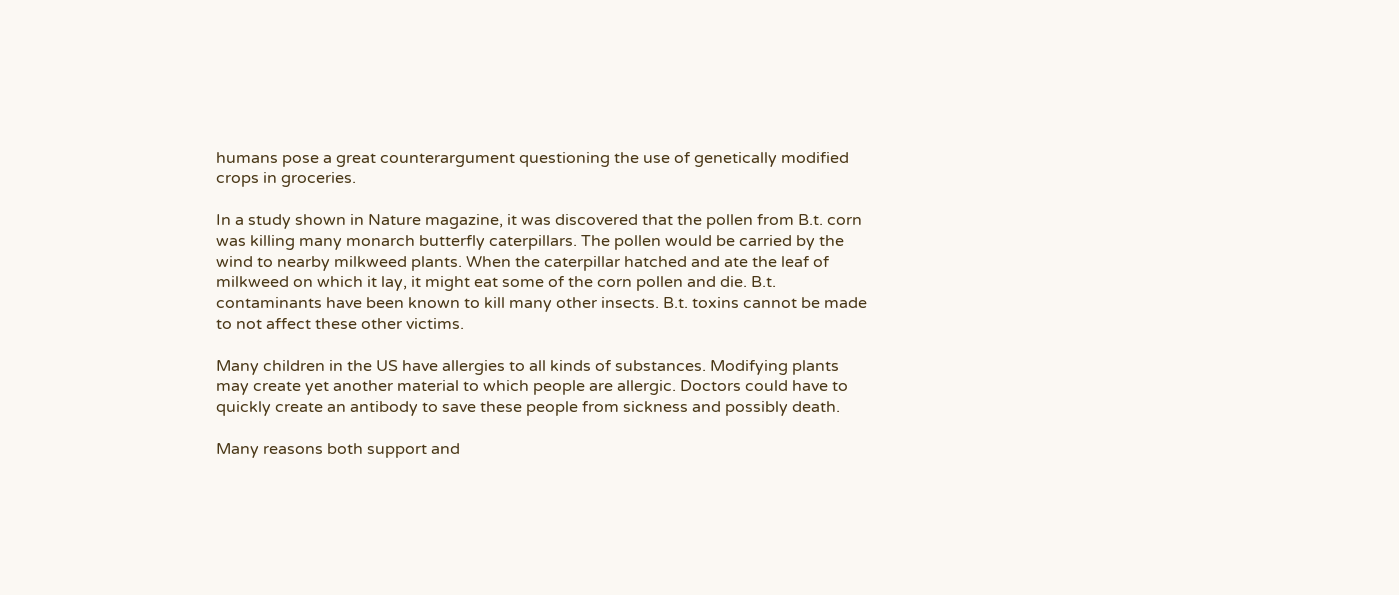humans pose a great counterargument questioning the use of genetically modified crops in groceries.

In a study shown in Nature magazine, it was discovered that the pollen from B.t. corn was killing many monarch butterfly caterpillars. The pollen would be carried by the wind to nearby milkweed plants. When the caterpillar hatched and ate the leaf of milkweed on which it lay, it might eat some of the corn pollen and die. B.t. contaminants have been known to kill many other insects. B.t. toxins cannot be made to not affect these other victims.

Many children in the US have allergies to all kinds of substances. Modifying plants may create yet another material to which people are allergic. Doctors could have to quickly create an antibody to save these people from sickness and possibly death.

Many reasons both support and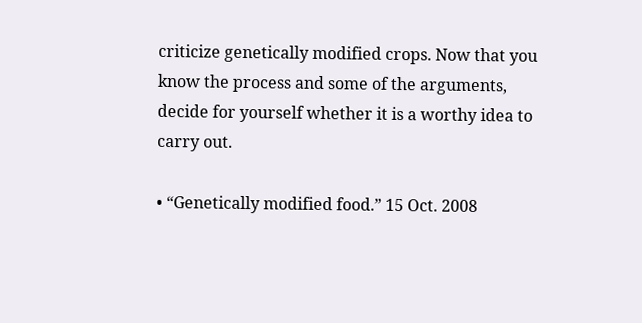criticize genetically modified crops. Now that you know the process and some of the arguments, decide for yourself whether it is a worthy idea to carry out.

• “Genetically modified food.” 15 Oct. 2008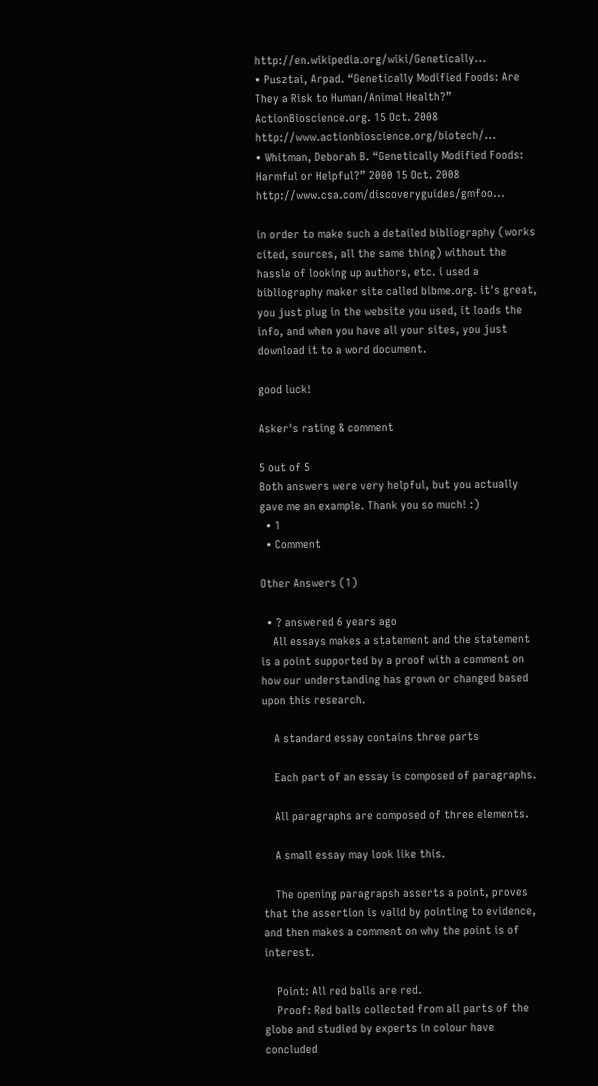http://en.wikipedia.org/wiki/Genetically...
• Pusztai, Arpad. “Genetically Modified Foods: Are They a Risk to Human/Animal Health?” ActionBioscience.org. 15 Oct. 2008 http://www.actionbioscience.org/biotech/...
• Whitman, Deborah B. “Genetically Modified Foods: Harmful or Helpful?” 2000 15 Oct. 2008 http://www.csa.com/discoveryguides/gmfoo...

in order to make such a detailed bibliography (works cited, sources, all the same thing) without the hassle of looking up authors, etc. i used a bibliography maker site called bibme.org. it's great, you just plug in the website you used, it loads the info, and when you have all your sites, you just download it to a word document.

good luck!

Asker's rating & comment

5 out of 5
Both answers were very helpful, but you actually gave me an example. Thank you so much! :)
  • 1
  • Comment

Other Answers (1)

  • ? answered 6 years ago
    All essays makes a statement and the statement is a point supported by a proof with a comment on how our understanding has grown or changed based upon this research.

    A standard essay contains three parts

    Each part of an essay is composed of paragraphs.

    All paragraphs are composed of three elements.

    A small essay may look like this.

    The opening paragrapsh asserts a point, proves that the assertion is valid by pointing to evidence, and then makes a comment on why the point is of interest.

    Point: All red balls are red.
    Proof: Red balls collected from all parts of the globe and studied by experts in colour have concluded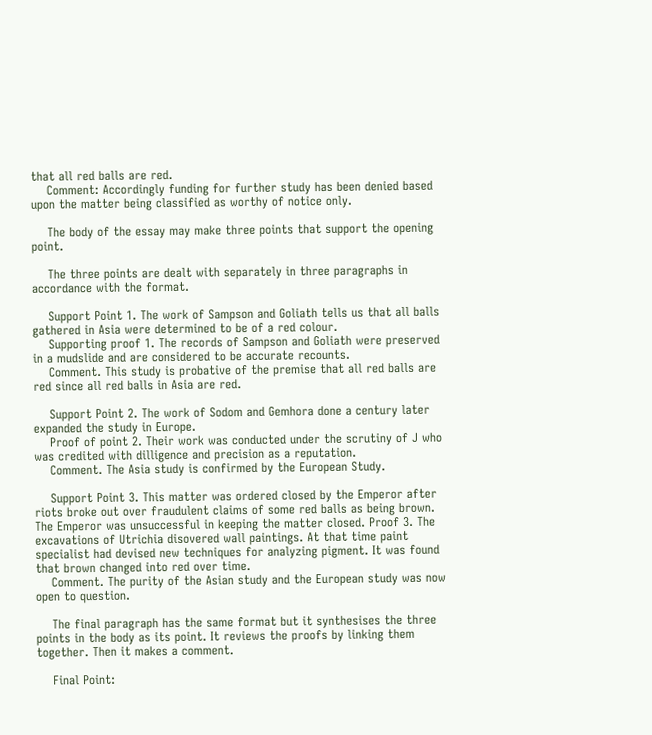that all red balls are red.
    Comment: Accordingly funding for further study has been denied based upon the matter being classified as worthy of notice only.

    The body of the essay may make three points that support the opening point.

    The three points are dealt with separately in three paragraphs in accordance with the format.

    Support Point 1. The work of Sampson and Goliath tells us that all balls gathered in Asia were determined to be of a red colour.
    Supporting proof 1. The records of Sampson and Goliath were preserved in a mudslide and are considered to be accurate recounts.
    Comment. This study is probative of the premise that all red balls are red since all red balls in Asia are red.

    Support Point 2. The work of Sodom and Gemhora done a century later expanded the study in Europe.
    Proof of point 2. Their work was conducted under the scrutiny of J who was credited with dilligence and precision as a reputation.
    Comment. The Asia study is confirmed by the European Study.

    Support Point 3. This matter was ordered closed by the Emperor after riots broke out over fraudulent claims of some red balls as being brown. The Emperor was unsuccessful in keeping the matter closed. Proof 3. The excavations of Utrichia disovered wall paintings. At that time paint specialist had devised new techniques for analyzing pigment. It was found that brown changed into red over time.
    Comment. The purity of the Asian study and the European study was now open to question.

    The final paragraph has the same format but it synthesises the three points in the body as its point. It reviews the proofs by linking them together. Then it makes a comment.

    Final Point: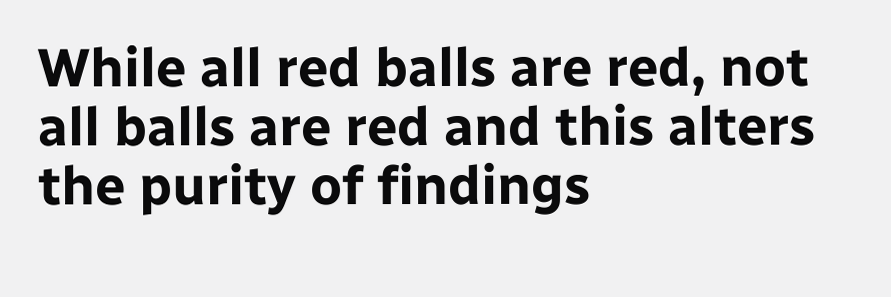While all red balls are red, not all balls are red and this alters the purity of findings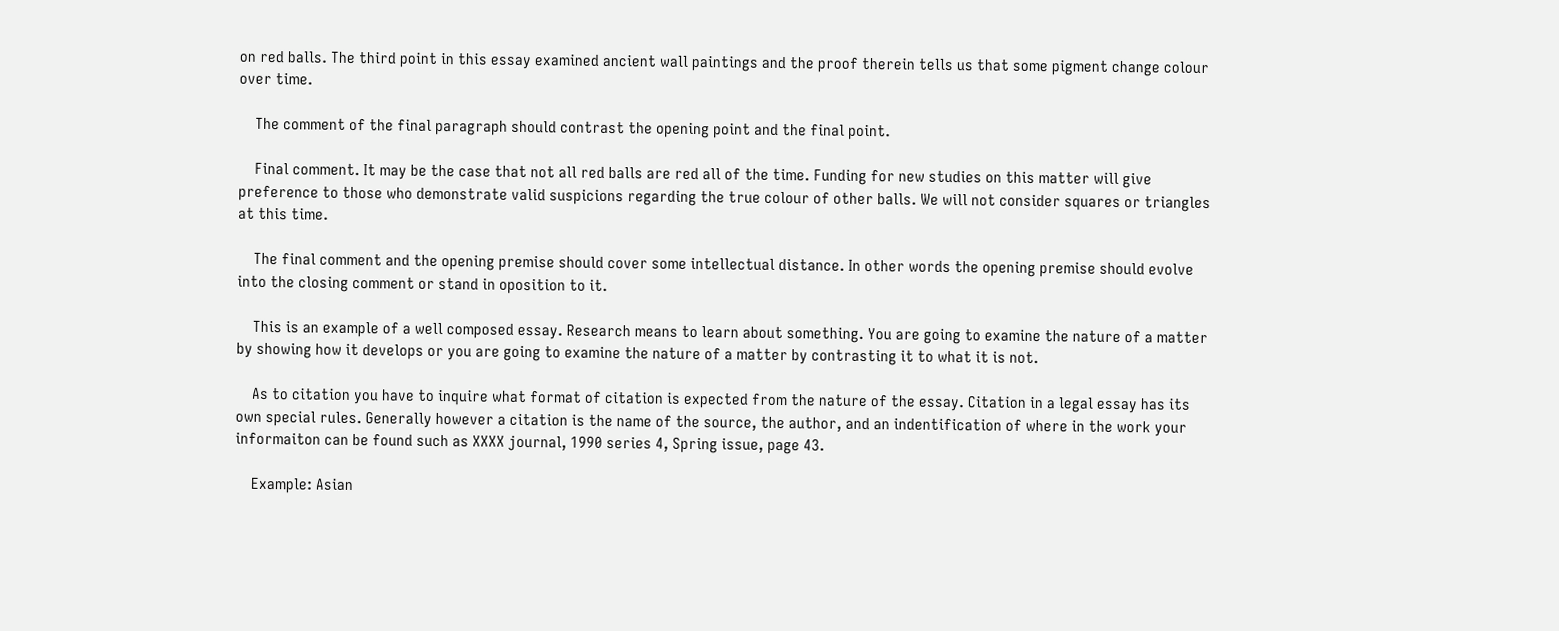on red balls. The third point in this essay examined ancient wall paintings and the proof therein tells us that some pigment change colour over time.

    The comment of the final paragraph should contrast the opening point and the final point.

    Final comment. It may be the case that not all red balls are red all of the time. Funding for new studies on this matter will give preference to those who demonstrate valid suspicions regarding the true colour of other balls. We will not consider squares or triangles at this time.

    The final comment and the opening premise should cover some intellectual distance. In other words the opening premise should evolve into the closing comment or stand in oposition to it.

    This is an example of a well composed essay. Research means to learn about something. You are going to examine the nature of a matter by showing how it develops or you are going to examine the nature of a matter by contrasting it to what it is not.

    As to citation you have to inquire what format of citation is expected from the nature of the essay. Citation in a legal essay has its own special rules. Generally however a citation is the name of the source, the author, and an indentification of where in the work your informaiton can be found such as XXXX journal, 1990 series 4, Spring issue, page 43.

    Example: Asian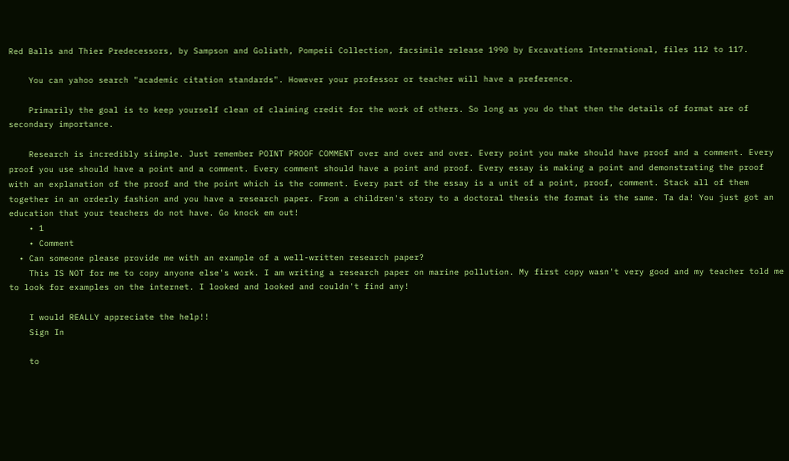Red Balls and Thier Predecessors, by Sampson and Goliath, Pompeii Collection, facsimile release 1990 by Excavations International, files 112 to 117.

    You can yahoo search "academic citation standards". However your professor or teacher will have a preference.

    Primarily the goal is to keep yourself clean of claiming credit for the work of others. So long as you do that then the details of format are of secondary importance.

    Research is incredibly siimple. Just remember POINT PROOF COMMENT over and over and over. Every point you make should have proof and a comment. Every proof you use should have a point and a comment. Every comment should have a point and proof. Every essay is making a point and demonstrating the proof with an explanation of the proof and the point which is the comment. Every part of the essay is a unit of a point, proof, comment. Stack all of them together in an orderly fashion and you have a research paper. From a children's story to a doctoral thesis the format is the same. Ta da! You just got an education that your teachers do not have. Go knock em out!
    • 1
    • Comment
  • Can someone please provide me with an example of a well-written research paper?
    This IS NOT for me to copy anyone else's work. I am writing a research paper on marine pollution. My first copy wasn't very good and my teacher told me to look for examples on the internet. I looked and looked and couldn't find any!

    I would REALLY appreciate the help!!
    Sign In

    to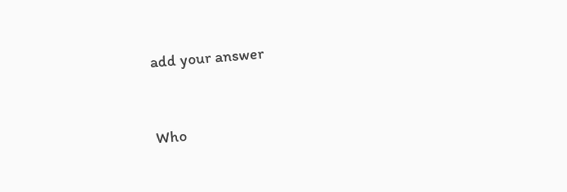add your answer


Who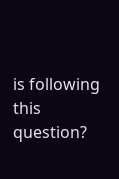is following this question?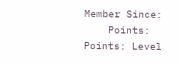Member Since:
    Points: Points: Level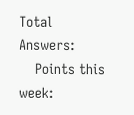Total Answers:
    Points this week: